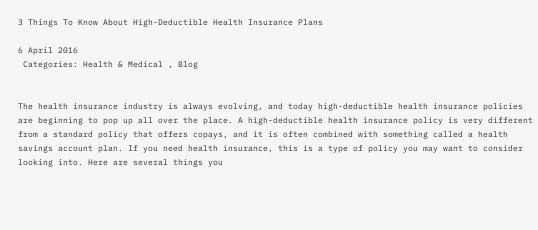3 Things To Know About High-Deductible Health Insurance Plans

6 April 2016
 Categories: Health & Medical , Blog


The health insurance industry is always evolving, and today high-deductible health insurance policies are beginning to pop up all over the place. A high-deductible health insurance policy is very different from a standard policy that offers copays, and it is often combined with something called a health savings account plan. If you need health insurance, this is a type of policy you may want to consider looking into. Here are several things you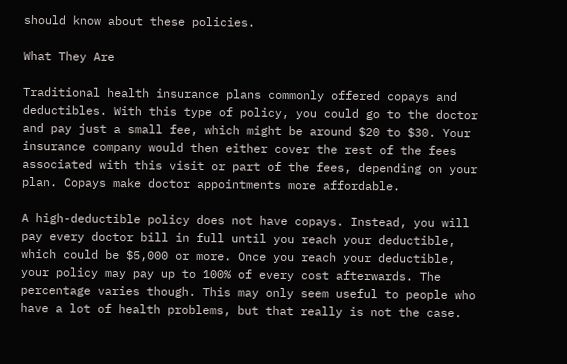should know about these policies.

What They Are

Traditional health insurance plans commonly offered copays and deductibles. With this type of policy, you could go to the doctor and pay just a small fee, which might be around $20 to $30. Your insurance company would then either cover the rest of the fees associated with this visit or part of the fees, depending on your plan. Copays make doctor appointments more affordable.

A high-deductible policy does not have copays. Instead, you will pay every doctor bill in full until you reach your deductible, which could be $5,000 or more. Once you reach your deductible, your policy may pay up to 100% of every cost afterwards. The percentage varies though. This may only seem useful to people who have a lot of health problems, but that really is not the case.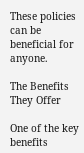These policies can be beneficial for anyone.

The Benefits They Offer

One of the key benefits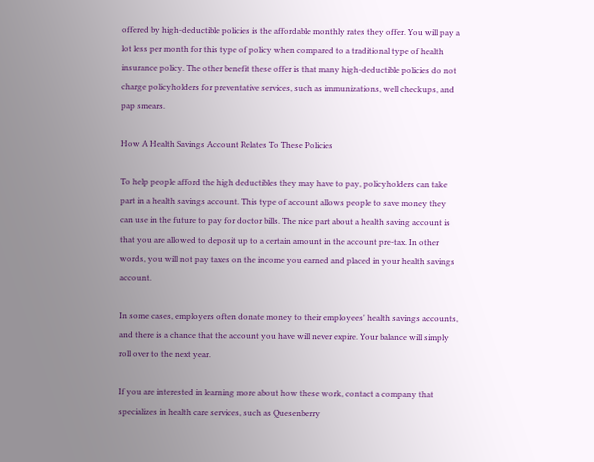offered by high-deductible policies is the affordable monthly rates they offer. You will pay a lot less per month for this type of policy when compared to a traditional type of health insurance policy. The other benefit these offer is that many high-deductible policies do not charge policyholders for preventative services, such as immunizations, well checkups, and pap smears.

How A Health Savings Account Relates To These Policies

To help people afford the high deductibles they may have to pay, policyholders can take part in a health savings account. This type of account allows people to save money they can use in the future to pay for doctor bills. The nice part about a health saving account is that you are allowed to deposit up to a certain amount in the account pre-tax. In other words, you will not pay taxes on the income you earned and placed in your health savings account.

In some cases, employers often donate money to their employees' health savings accounts, and there is a chance that the account you have will never expire. Your balance will simply roll over to the next year.

If you are interested in learning more about how these work, contact a company that specializes in health care services, such as Quesenberry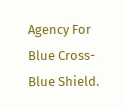Agency For Blue Cross-Blue Shield.